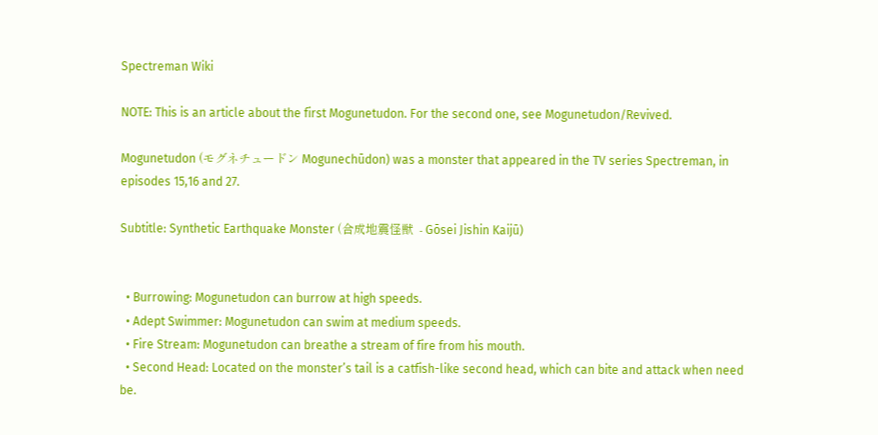Spectreman Wiki

NOTE: This is an article about the first Mogunetudon. For the second one, see Mogunetudon/Revived.

Mogunetudon (モグネチュードン Mogunechūdon) was a monster that appeared in the TV series Spectreman, in episodes 15,16 and 27.

Subtitle: Synthetic Earthquake Monster (合成地震怪獣  - Gōsei Jishin Kaijū)


  • Burrowing: Mogunetudon can burrow at high speeds.
  • Adept Swimmer: Mogunetudon can swim at medium speeds.
  • Fire Stream: Mogunetudon can breathe a stream of fire from his mouth.
  • Second Head: Located on the monster’s tail is a catfish-like second head, which can bite and attack when need be.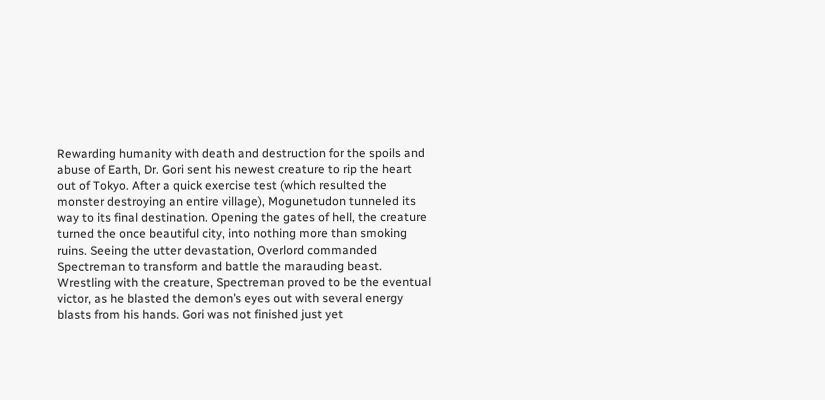Rewarding humanity with death and destruction for the spoils and abuse of Earth, Dr. Gori sent his newest creature to rip the heart out of Tokyo. After a quick exercise test (which resulted the monster destroying an entire village), Mogunetudon tunneled its way to its final destination. Opening the gates of hell, the creature turned the once beautiful city, into nothing more than smoking ruins. Seeing the utter devastation, Overlord commanded Spectreman to transform and battle the marauding beast. Wrestling with the creature, Spectreman proved to be the eventual victor, as he blasted the demon’s eyes out with several energy blasts from his hands. Gori was not finished just yet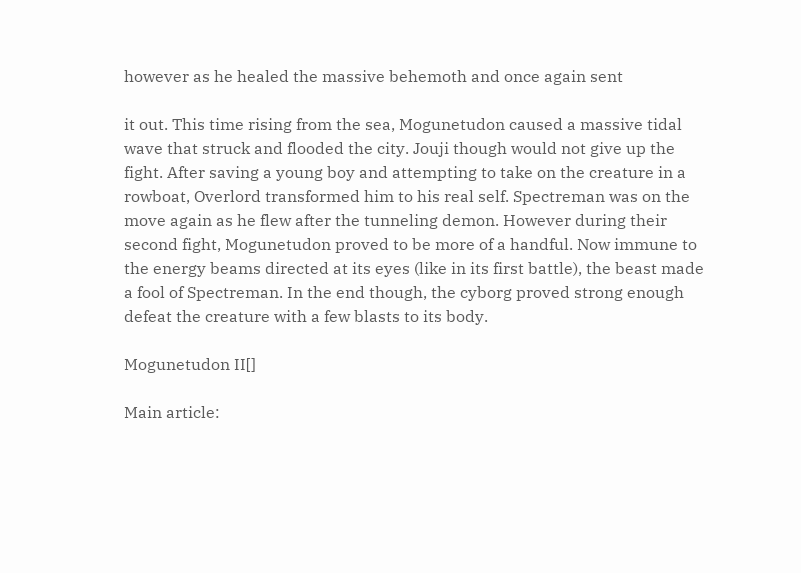however as he healed the massive behemoth and once again sent

it out. This time rising from the sea, Mogunetudon caused a massive tidal wave that struck and flooded the city. Jouji though would not give up the fight. After saving a young boy and attempting to take on the creature in a rowboat, Overlord transformed him to his real self. Spectreman was on the move again as he flew after the tunneling demon. However during their second fight, Mogunetudon proved to be more of a handful. Now immune to the energy beams directed at its eyes (like in its first battle), the beast made a fool of Spectreman. In the end though, the cyborg proved strong enough defeat the creature with a few blasts to its body.

Mogunetudon II[]

Main article: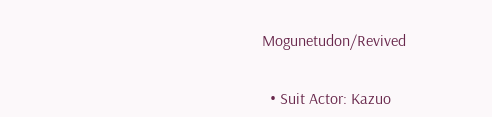Mogunetudon/Revived


  • Suit Actor: Kazuo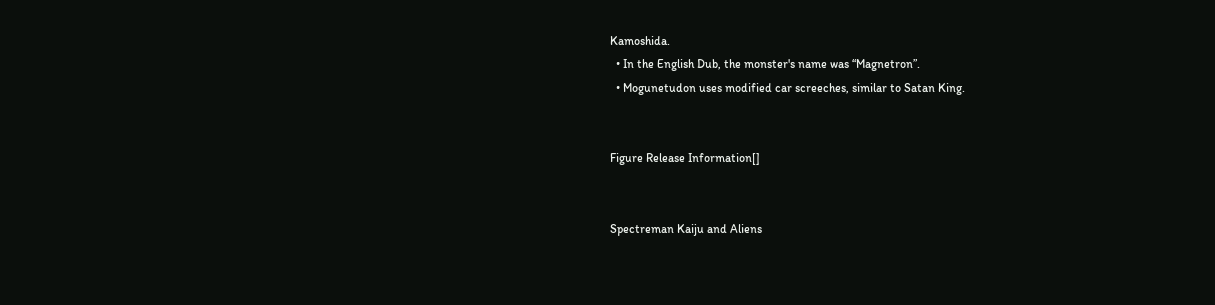Kamoshida.
  • In the English Dub, the monster's name was “Magnetron”.
  • Mogunetudon uses modified car screeches, similar to Satan King.


Figure Release Information[]


Spectreman Kaiju and Aliens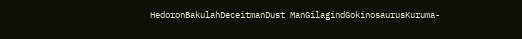HedoronBakulahDeceitmanDust ManGilagindGokinosaurusKuruma-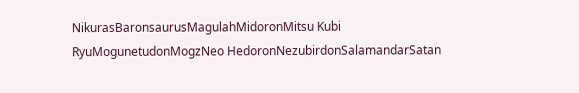NikurasBaronsaurusMagulahMidoronMitsu Kubi RyuMogunetudonMogzNeo HedoronNezubirdonSalamandarSatan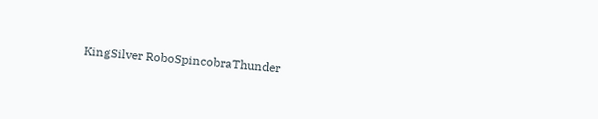KingSilver RoboSpincobraThunder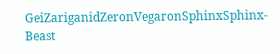GeiZariganidZeronVegaronSphinxSphinx-Beast